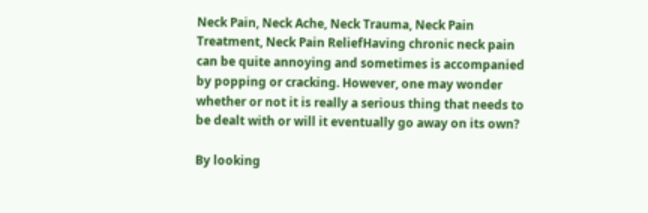Neck Pain, Neck Ache, Neck Trauma, Neck Pain Treatment, Neck Pain ReliefHaving chronic neck pain can be quite annoying and sometimes is accompanied by popping or cracking. However, one may wonder whether or not it is really a serious thing that needs to be dealt with or will it eventually go away on its own?

By looking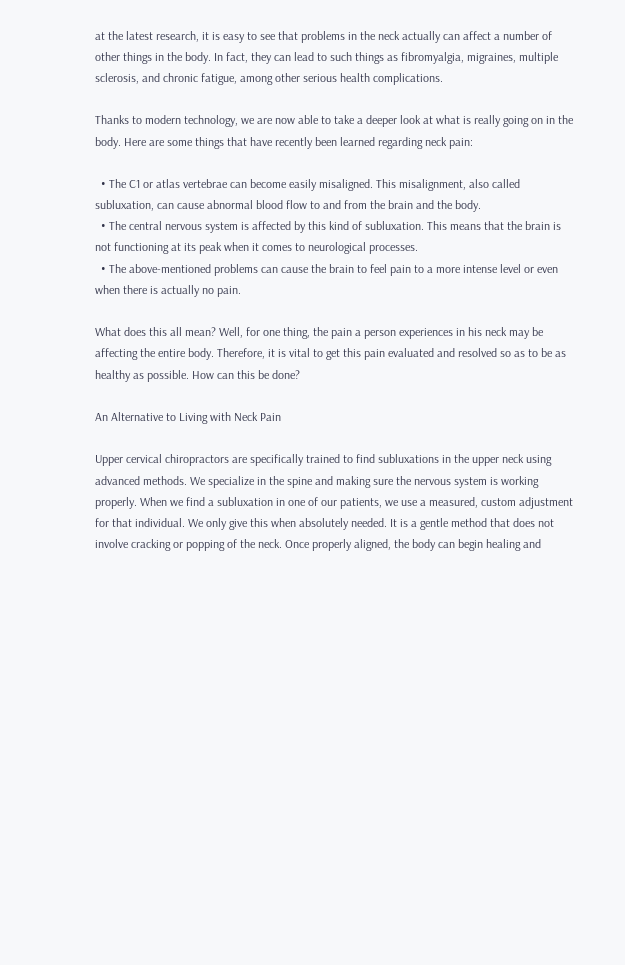at the latest research, it is easy to see that problems in the neck actually can affect a number of other things in the body. In fact, they can lead to such things as fibromyalgia, migraines, multiple sclerosis, and chronic fatigue, among other serious health complications.

Thanks to modern technology, we are now able to take a deeper look at what is really going on in the body. Here are some things that have recently been learned regarding neck pain:

  • The C1 or atlas vertebrae can become easily misaligned. This misalignment, also called subluxation, can cause abnormal blood flow to and from the brain and the body.
  • The central nervous system is affected by this kind of subluxation. This means that the brain is not functioning at its peak when it comes to neurological processes.
  • The above-mentioned problems can cause the brain to feel pain to a more intense level or even when there is actually no pain.

What does this all mean? Well, for one thing, the pain a person experiences in his neck may be affecting the entire body. Therefore, it is vital to get this pain evaluated and resolved so as to be as healthy as possible. How can this be done?

An Alternative to Living with Neck Pain

Upper cervical chiropractors are specifically trained to find subluxations in the upper neck using advanced methods. We specialize in the spine and making sure the nervous system is working properly. When we find a subluxation in one of our patients, we use a measured, custom adjustment for that individual. We only give this when absolutely needed. It is a gentle method that does not involve cracking or popping of the neck. Once properly aligned, the body can begin healing and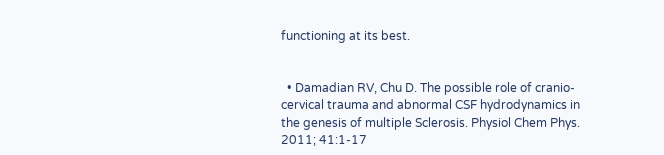functioning at its best.


  • Damadian RV, Chu D. The possible role of cranio-cervical trauma and abnormal CSF hydrodynamics in the genesis of multiple Sclerosis. Physiol Chem Phys. 2011; 41:1-17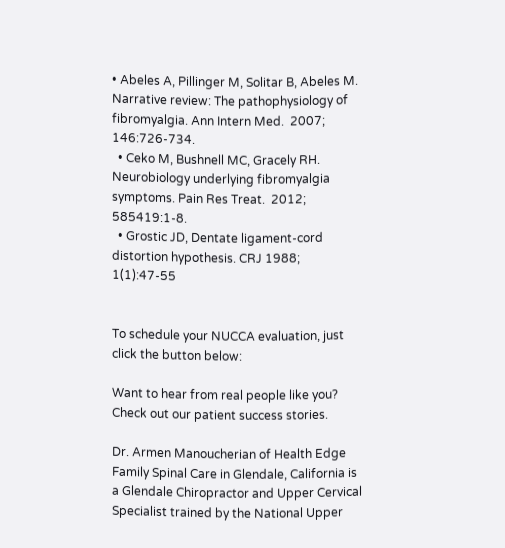• Abeles A, Pillinger M, Solitar B, Abeles M. Narrative review: The pathophysiology of fibromyalgia. Ann Intern Med.  2007; 146:726-734.
  • Ceko M, Bushnell MC, Gracely RH.  Neurobiology underlying fibromyalgia symptoms. Pain Res Treat.  2012; 585419:1-8.
  • Grostic JD, Dentate ligament-cord distortion hypothesis. CRJ 1988; 1(1):47-55


To schedule your NUCCA evaluation, just click the button below:

Want to hear from real people like you? Check out our patient success stories.

Dr. Armen Manoucherian of Health Edge Family Spinal Care in Glendale, California is a Glendale Chiropractor and Upper Cervical Specialist trained by the National Upper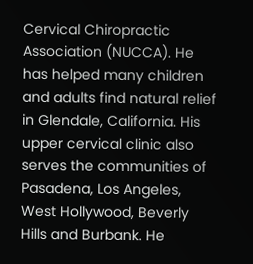Cervical Chiropractic Association (NUCCA). He has helped many children and adults find natural relief in Glendale, California. His upper cervical clinic also serves the communities of Pasadena, Los Angeles, West Hollywood, Beverly Hills and Burbank. He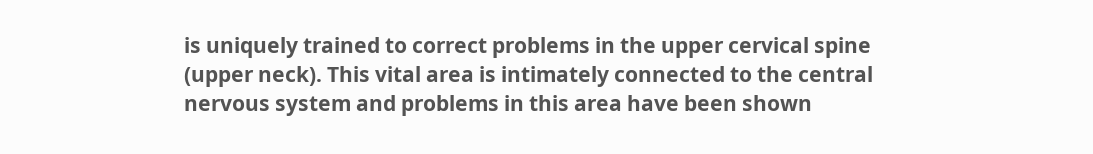is uniquely trained to correct problems in the upper cervical spine (upper neck). This vital area is intimately connected to the central nervous system and problems in this area have been shown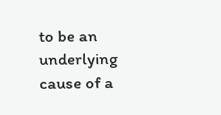to be an underlying cause of a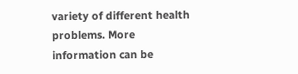variety of different health problems. More information can be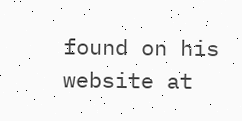found on his website at